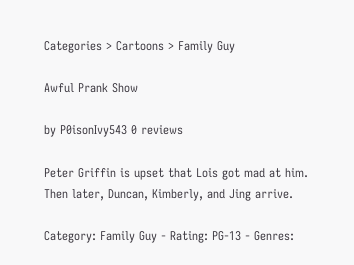Categories > Cartoons > Family Guy

Awful Prank Show

by P0isonIvy543 0 reviews

Peter Griffin is upset that Lois got mad at him. Then later, Duncan, Kimberly, and Jing arrive.

Category: Family Guy - Rating: PG-13 - Genres: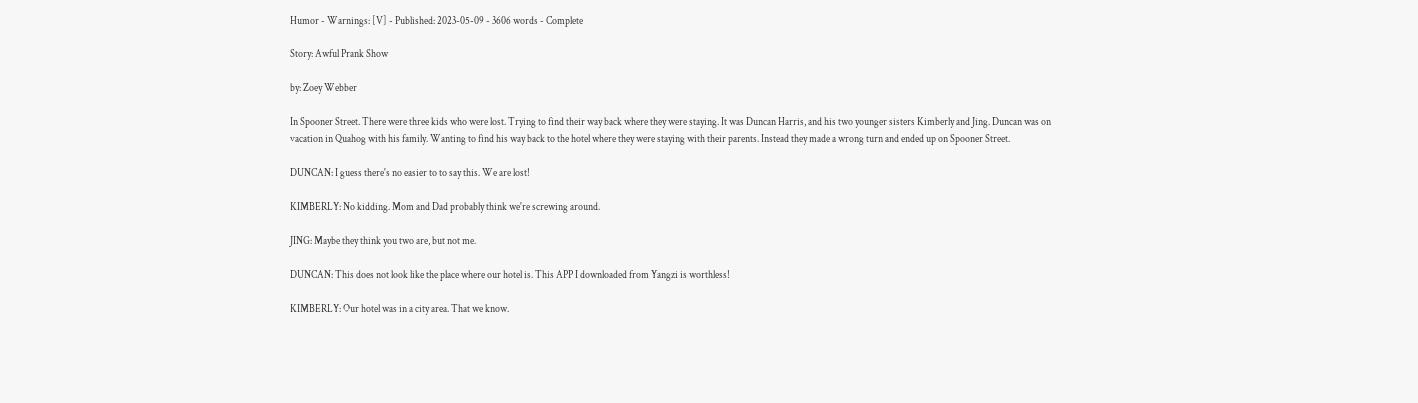Humor - Warnings: [V] - Published: 2023-05-09 - 3606 words - Complete

Story: Awful Prank Show

by: Zoey Webber

In Spooner Street. There were three kids who were lost. Trying to find their way back where they were staying. It was Duncan Harris, and his two younger sisters Kimberly and Jing. Duncan was on vacation in Quahog with his family. Wanting to find his way back to the hotel where they were staying with their parents. Instead they made a wrong turn and ended up on Spooner Street.

DUNCAN: I guess there's no easier to to say this. We are lost!

KIMBERLY: No kidding. Mom and Dad probably think we're screwing around.

JING: Maybe they think you two are, but not me.

DUNCAN: This does not look like the place where our hotel is. This APP I downloaded from Yangzi is worthless!

KIMBERLY: Our hotel was in a city area. That we know.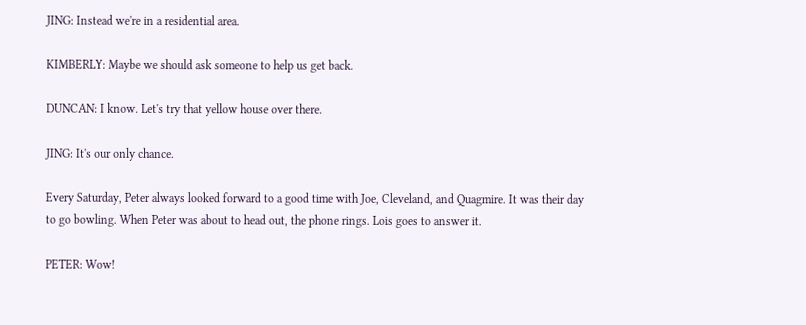JING: Instead we're in a residential area.

KIMBERLY: Maybe we should ask someone to help us get back.

DUNCAN: I know. Let's try that yellow house over there.

JING: It's our only chance.

Every Saturday, Peter always looked forward to a good time with Joe, Cleveland, and Quagmire. It was their day to go bowling. When Peter was about to head out, the phone rings. Lois goes to answer it.

PETER: Wow!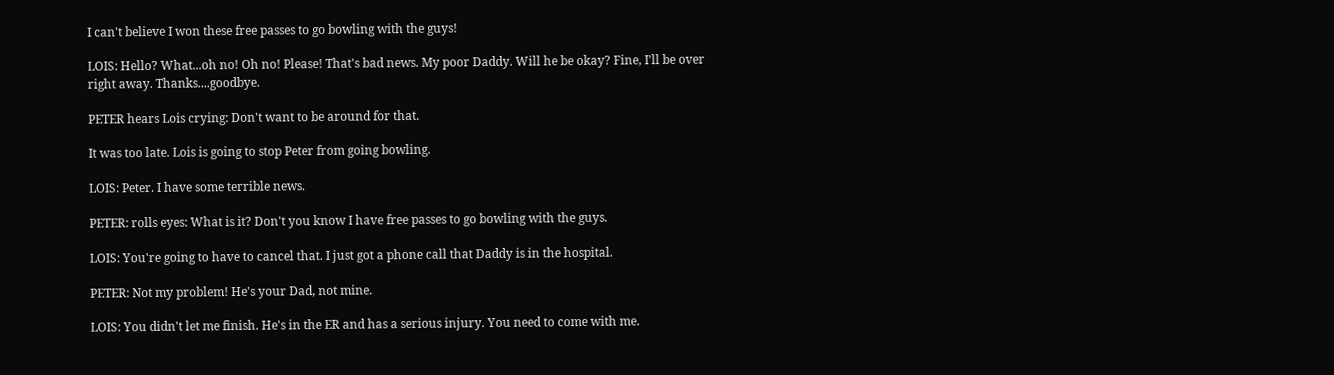I can't believe I won these free passes to go bowling with the guys!

LOIS: Hello? What...oh no! Oh no! Please! That's bad news. My poor Daddy. Will he be okay? Fine, I'll be over right away. Thanks....goodbye.

PETER hears Lois crying: Don't want to be around for that.

It was too late. Lois is going to stop Peter from going bowling.

LOIS: Peter. I have some terrible news.

PETER: rolls eyes: What is it? Don't you know I have free passes to go bowling with the guys.

LOIS: You're going to have to cancel that. I just got a phone call that Daddy is in the hospital.

PETER: Not my problem! He's your Dad, not mine.

LOIS: You didn't let me finish. He's in the ER and has a serious injury. You need to come with me.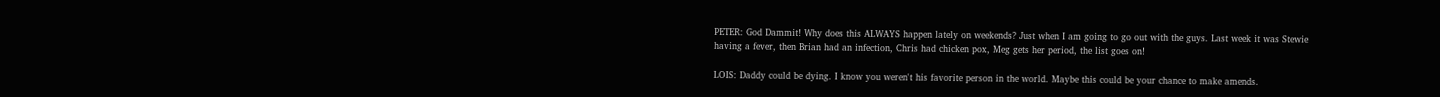PETER: God Dammit! Why does this ALWAYS happen lately on weekends? Just when I am going to go out with the guys. Last week it was Stewie having a fever, then Brian had an infection, Chris had chicken pox, Meg gets her period, the list goes on!

LOIS: Daddy could be dying. I know you weren't his favorite person in the world. Maybe this could be your chance to make amends.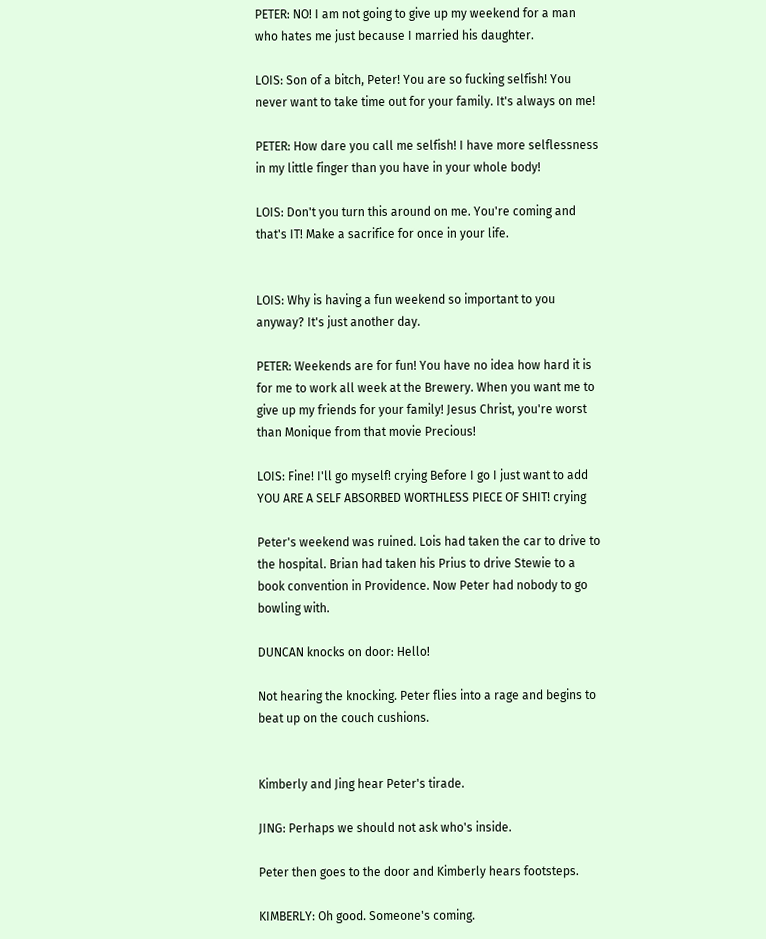PETER: NO! I am not going to give up my weekend for a man who hates me just because I married his daughter.

LOIS: Son of a bitch, Peter! You are so fucking selfish! You never want to take time out for your family. It's always on me!

PETER: How dare you call me selfish! I have more selflessness in my little finger than you have in your whole body!

LOIS: Don't you turn this around on me. You're coming and that's IT! Make a sacrifice for once in your life.


LOIS: Why is having a fun weekend so important to you anyway? It's just another day.

PETER: Weekends are for fun! You have no idea how hard it is for me to work all week at the Brewery. When you want me to give up my friends for your family! Jesus Christ, you're worst than Monique from that movie Precious!

LOIS: Fine! I'll go myself! crying Before I go I just want to add YOU ARE A SELF ABSORBED WORTHLESS PIECE OF SHIT! crying

Peter's weekend was ruined. Lois had taken the car to drive to the hospital. Brian had taken his Prius to drive Stewie to a book convention in Providence. Now Peter had nobody to go bowling with.

DUNCAN knocks on door: Hello!

Not hearing the knocking. Peter flies into a rage and begins to beat up on the couch cushions.


Kimberly and Jing hear Peter's tirade.

JING: Perhaps we should not ask who's inside.

Peter then goes to the door and Kimberly hears footsteps.

KIMBERLY: Oh good. Someone's coming.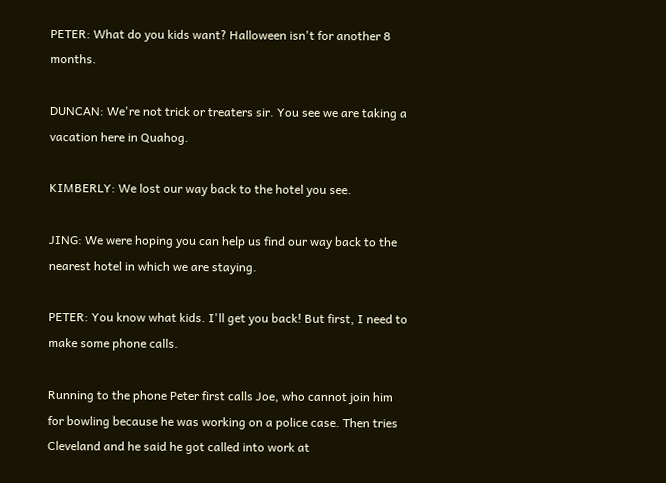PETER: What do you kids want? Halloween isn't for another 8 months.

DUNCAN: We're not trick or treaters sir. You see we are taking a vacation here in Quahog.

KIMBERLY: We lost our way back to the hotel you see.

JING: We were hoping you can help us find our way back to the nearest hotel in which we are staying.

PETER: You know what kids. I'll get you back! But first, I need to make some phone calls.

Running to the phone Peter first calls Joe, who cannot join him for bowling because he was working on a police case. Then tries Cleveland and he said he got called into work at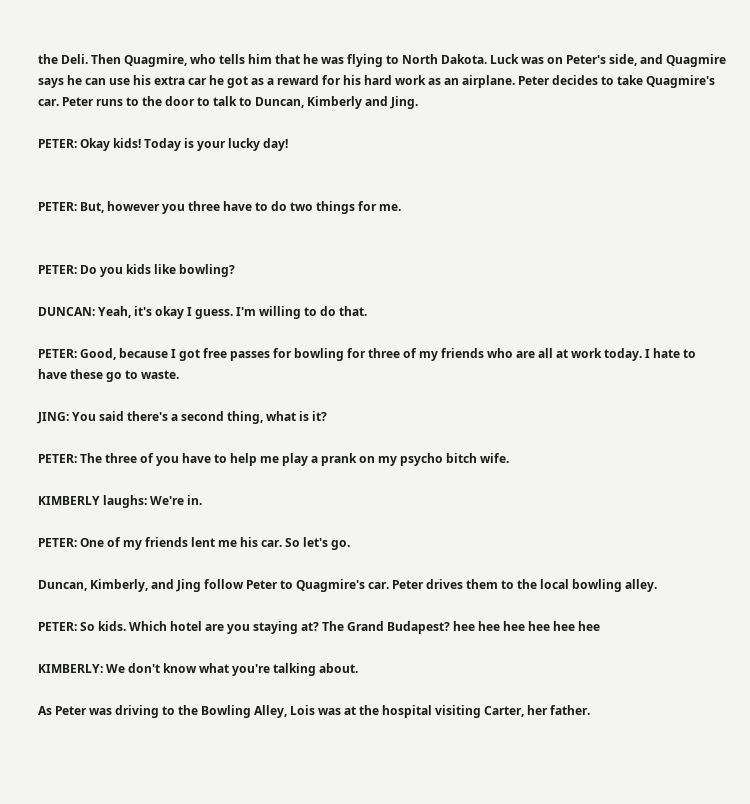the Deli. Then Quagmire, who tells him that he was flying to North Dakota. Luck was on Peter's side, and Quagmire says he can use his extra car he got as a reward for his hard work as an airplane. Peter decides to take Quagmire's car. Peter runs to the door to talk to Duncan, Kimberly and Jing.

PETER: Okay kids! Today is your lucky day!


PETER: But, however you three have to do two things for me.


PETER: Do you kids like bowling?

DUNCAN: Yeah, it's okay I guess. I'm willing to do that.

PETER: Good, because I got free passes for bowling for three of my friends who are all at work today. I hate to have these go to waste.

JING: You said there's a second thing, what is it?

PETER: The three of you have to help me play a prank on my psycho bitch wife.

KIMBERLY laughs: We're in.

PETER: One of my friends lent me his car. So let's go.

Duncan, Kimberly, and Jing follow Peter to Quagmire's car. Peter drives them to the local bowling alley.

PETER: So kids. Which hotel are you staying at? The Grand Budapest? hee hee hee hee hee hee

KIMBERLY: We don't know what you're talking about.

As Peter was driving to the Bowling Alley, Lois was at the hospital visiting Carter, her father.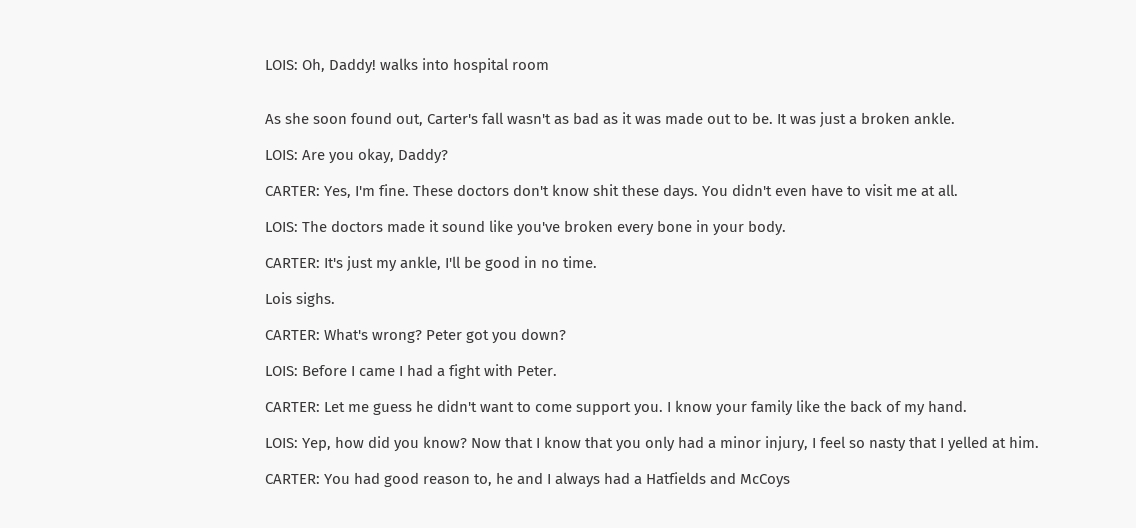LOIS: Oh, Daddy! walks into hospital room


As she soon found out, Carter's fall wasn't as bad as it was made out to be. It was just a broken ankle.

LOIS: Are you okay, Daddy?

CARTER: Yes, I'm fine. These doctors don't know shit these days. You didn't even have to visit me at all.

LOIS: The doctors made it sound like you've broken every bone in your body.

CARTER: It's just my ankle, I'll be good in no time.

Lois sighs.

CARTER: What's wrong? Peter got you down?

LOIS: Before I came I had a fight with Peter.

CARTER: Let me guess he didn't want to come support you. I know your family like the back of my hand.

LOIS: Yep, how did you know? Now that I know that you only had a minor injury, I feel so nasty that I yelled at him.

CARTER: You had good reason to, he and I always had a Hatfields and McCoys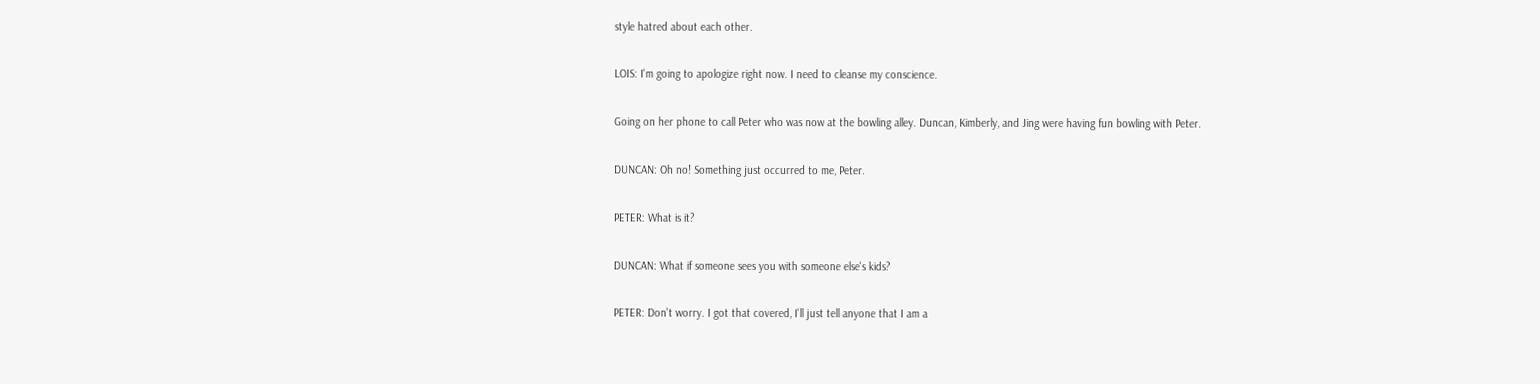style hatred about each other.

LOIS: I'm going to apologize right now. I need to cleanse my conscience.

Going on her phone to call Peter who was now at the bowling alley. Duncan, Kimberly, and Jing were having fun bowling with Peter.

DUNCAN: Oh no! Something just occurred to me, Peter.

PETER: What is it?

DUNCAN: What if someone sees you with someone else's kids?

PETER: Don't worry. I got that covered, I'll just tell anyone that I am a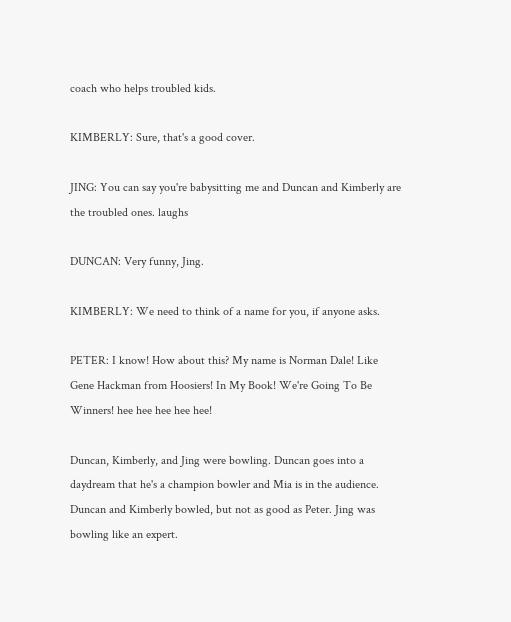coach who helps troubled kids.

KIMBERLY: Sure, that's a good cover.

JING: You can say you're babysitting me and Duncan and Kimberly are the troubled ones. laughs

DUNCAN: Very funny, Jing.

KIMBERLY: We need to think of a name for you, if anyone asks.

PETER: I know! How about this? My name is Norman Dale! Like Gene Hackman from Hoosiers! In My Book! We're Going To Be Winners! hee hee hee hee hee!

Duncan, Kimberly, and Jing were bowling. Duncan goes into a daydream that he's a champion bowler and Mia is in the audience. Duncan and Kimberly bowled, but not as good as Peter. Jing was bowling like an expert.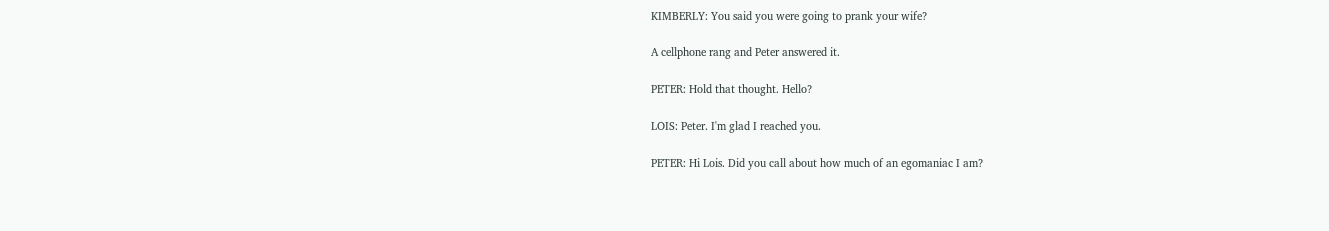KIMBERLY: You said you were going to prank your wife?

A cellphone rang and Peter answered it.

PETER: Hold that thought. Hello?

LOIS: Peter. I'm glad I reached you.

PETER: Hi Lois. Did you call about how much of an egomaniac I am?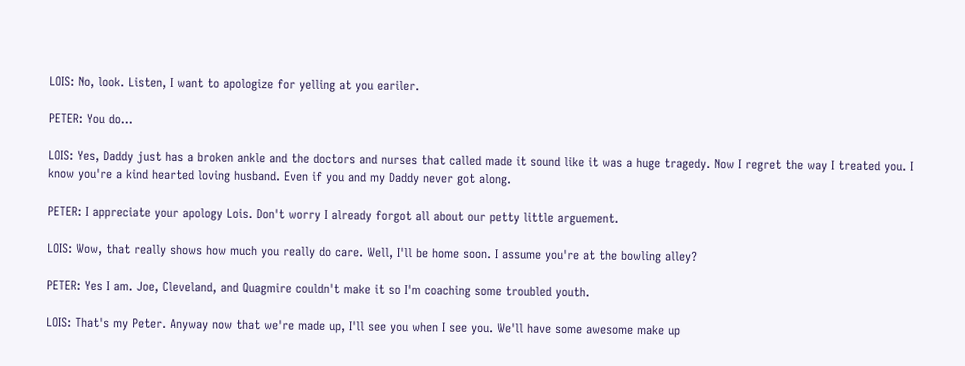LOIS: No, look. Listen, I want to apologize for yelling at you eariler.

PETER: You do...

LOIS: Yes, Daddy just has a broken ankle and the doctors and nurses that called made it sound like it was a huge tragedy. Now I regret the way I treated you. I know you're a kind hearted loving husband. Even if you and my Daddy never got along.

PETER: I appreciate your apology Lois. Don't worry I already forgot all about our petty little arguement.

LOIS: Wow, that really shows how much you really do care. Well, I'll be home soon. I assume you're at the bowling alley?

PETER: Yes I am. Joe, Cleveland, and Quagmire couldn't make it so I'm coaching some troubled youth.

LOIS: That's my Peter. Anyway now that we're made up, I'll see you when I see you. We'll have some awesome make up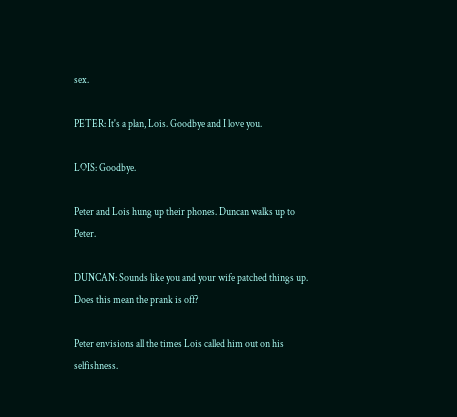sex.

PETER: It's a plan, Lois. Goodbye and I love you.

LOIS: Goodbye.

Peter and Lois hung up their phones. Duncan walks up to Peter.

DUNCAN: Sounds like you and your wife patched things up. Does this mean the prank is off?

Peter envisions all the times Lois called him out on his selfishness.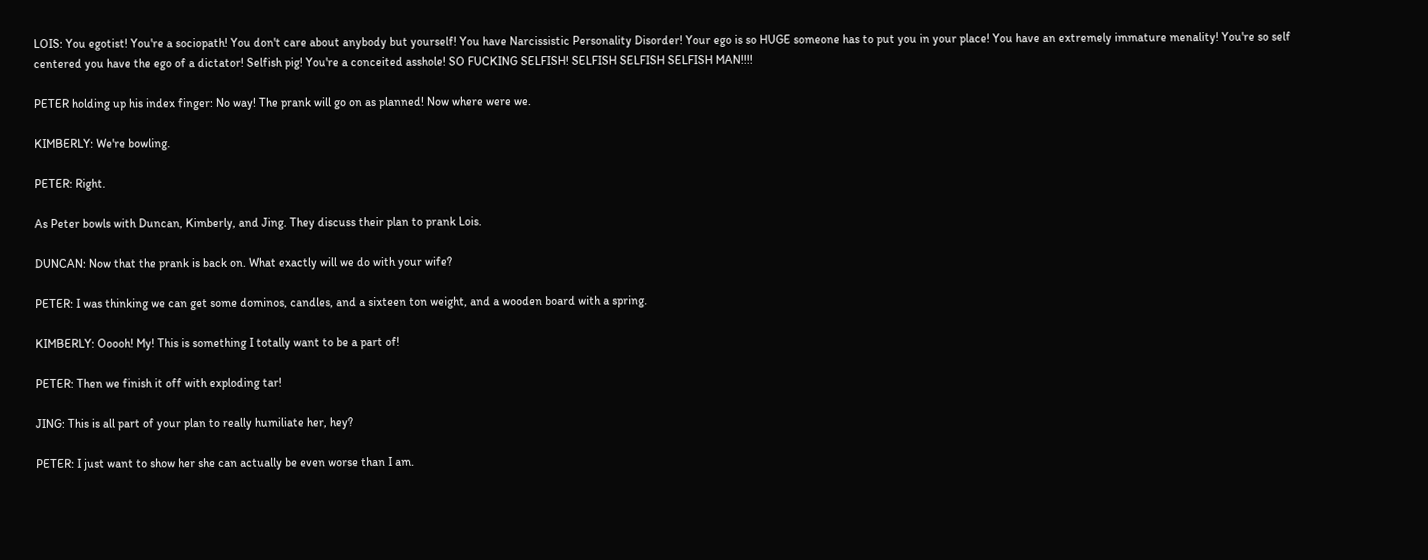LOIS: You egotist! You're a sociopath! You don't care about anybody but yourself! You have Narcissistic Personality Disorder! Your ego is so HUGE someone has to put you in your place! You have an extremely immature menality! You're so self centered you have the ego of a dictator! Selfish pig! You're a conceited asshole! SO FUCKING SELFISH! SELFISH SELFISH SELFISH MAN!!!!

PETER holding up his index finger: No way! The prank will go on as planned! Now where were we.

KIMBERLY: We're bowling.

PETER: Right.

As Peter bowls with Duncan, Kimberly, and Jing. They discuss their plan to prank Lois.

DUNCAN: Now that the prank is back on. What exactly will we do with your wife?

PETER: I was thinking we can get some dominos, candles, and a sixteen ton weight, and a wooden board with a spring.

KIMBERLY: Ooooh! My! This is something I totally want to be a part of!

PETER: Then we finish it off with exploding tar!

JING: This is all part of your plan to really humiliate her, hey?

PETER: I just want to show her she can actually be even worse than I am.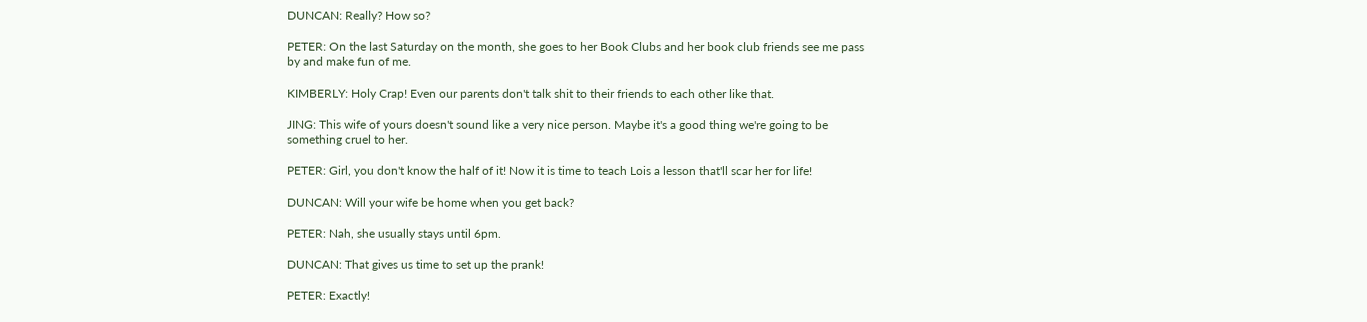DUNCAN: Really? How so?

PETER: On the last Saturday on the month, she goes to her Book Clubs and her book club friends see me pass by and make fun of me.

KIMBERLY: Holy Crap! Even our parents don't talk shit to their friends to each other like that.

JING: This wife of yours doesn't sound like a very nice person. Maybe it's a good thing we're going to be something cruel to her.

PETER: Girl, you don't know the half of it! Now it is time to teach Lois a lesson that'll scar her for life!

DUNCAN: Will your wife be home when you get back?

PETER: Nah, she usually stays until 6pm.

DUNCAN: That gives us time to set up the prank!

PETER: Exactly!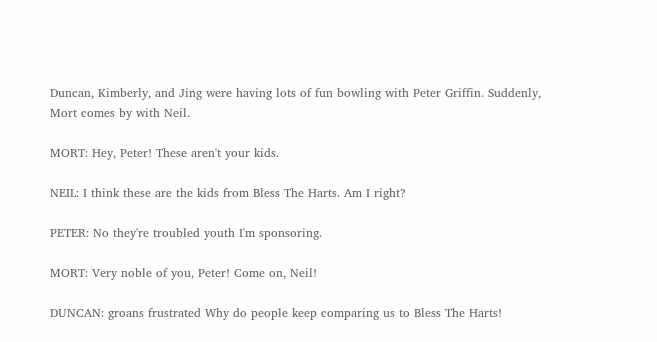Duncan, Kimberly, and Jing were having lots of fun bowling with Peter Griffin. Suddenly, Mort comes by with Neil.

MORT: Hey, Peter! These aren't your kids.

NEIL: I think these are the kids from Bless The Harts. Am I right?

PETER: No they're troubled youth I'm sponsoring.

MORT: Very noble of you, Peter! Come on, Neil!

DUNCAN: groans frustrated Why do people keep comparing us to Bless The Harts!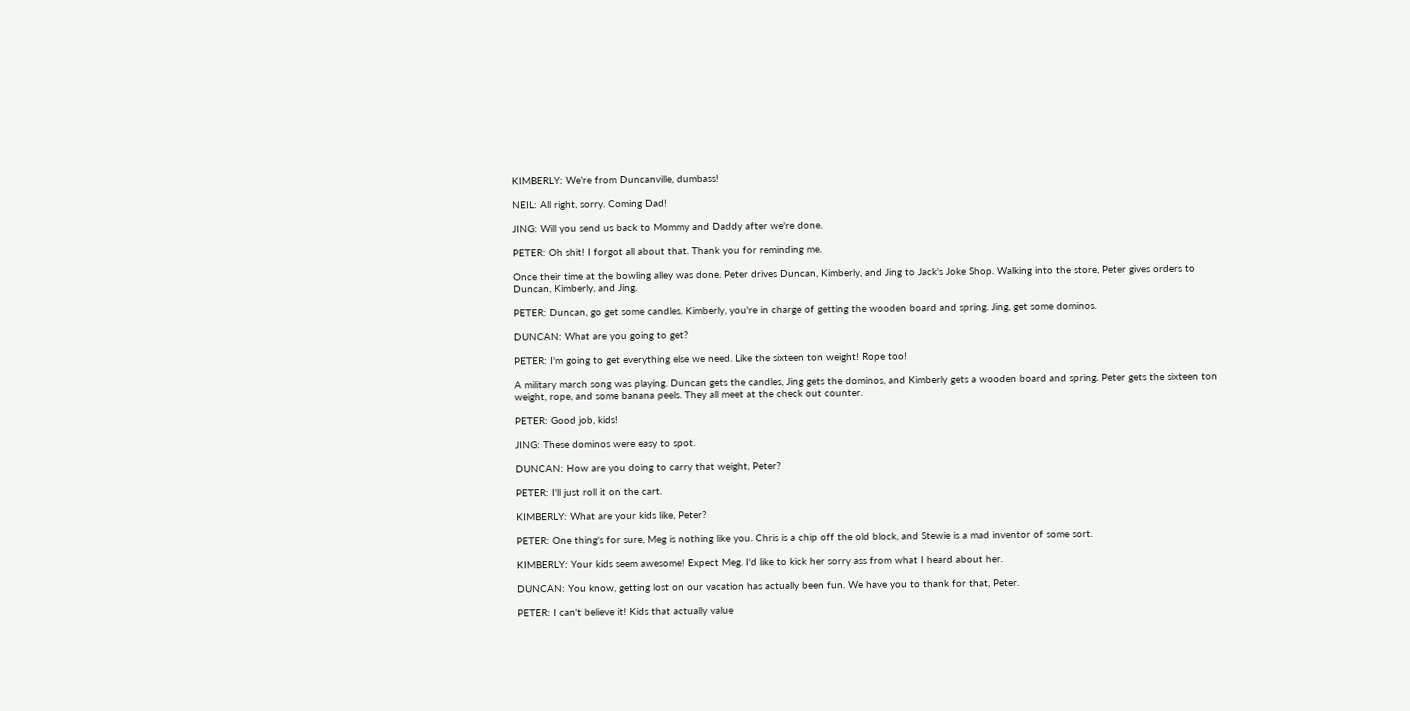KIMBERLY: We're from Duncanville, dumbass!

NEIL: All right, sorry. Coming Dad!

JING: Will you send us back to Mommy and Daddy after we're done.

PETER: Oh shit! I forgot all about that. Thank you for reminding me.

Once their time at the bowling alley was done. Peter drives Duncan, Kimberly, and Jing to Jack's Joke Shop. Walking into the store, Peter gives orders to Duncan, Kimberly, and Jing.

PETER: Duncan, go get some candles. Kimberly, you're in charge of getting the wooden board and spring. Jing, get some dominos.

DUNCAN: What are you going to get?

PETER: I'm going to get everything else we need. Like the sixteen ton weight! Rope too!

A military march song was playing. Duncan gets the candles, Jing gets the dominos, and Kimberly gets a wooden board and spring. Peter gets the sixteen ton weight, rope, and some banana peels. They all meet at the check out counter.

PETER: Good job, kids!

JING: These dominos were easy to spot.

DUNCAN: How are you doing to carry that weight, Peter?

PETER: I'll just roll it on the cart.

KIMBERLY: What are your kids like, Peter?

PETER: One thing's for sure, Meg is nothing like you. Chris is a chip off the old block, and Stewie is a mad inventor of some sort.

KIMBERLY: Your kids seem awesome! Expect Meg. I'd like to kick her sorry ass from what I heard about her.

DUNCAN: You know, getting lost on our vacation has actually been fun. We have you to thank for that, Peter.

PETER: I can't believe it! Kids that actually value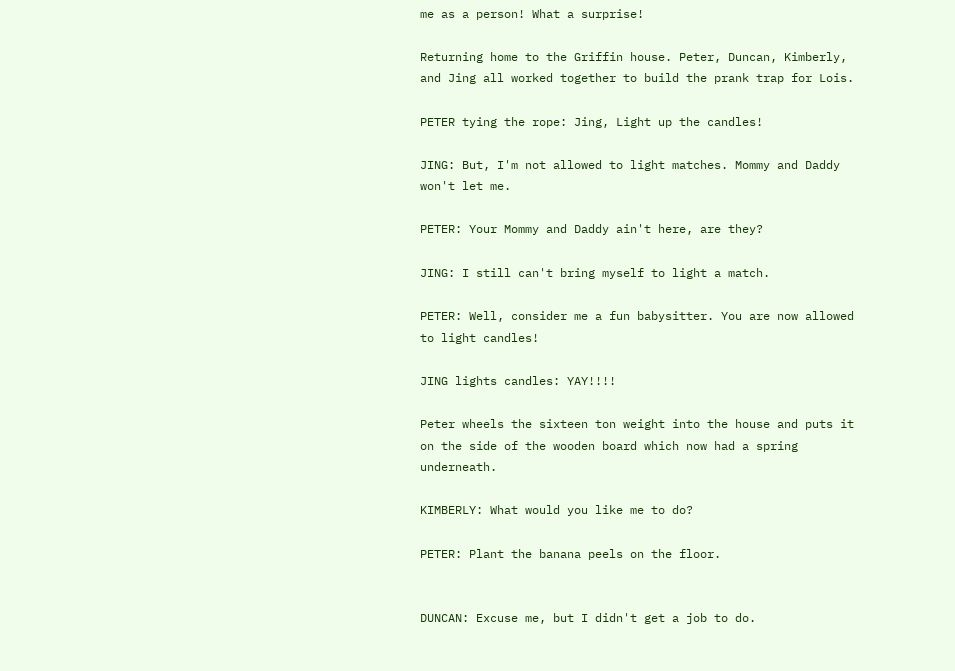me as a person! What a surprise!

Returning home to the Griffin house. Peter, Duncan, Kimberly, and Jing all worked together to build the prank trap for Lois.

PETER tying the rope: Jing, Light up the candles!

JING: But, I'm not allowed to light matches. Mommy and Daddy won't let me.

PETER: Your Mommy and Daddy ain't here, are they?

JING: I still can't bring myself to light a match.

PETER: Well, consider me a fun babysitter. You are now allowed to light candles!

JING lights candles: YAY!!!!

Peter wheels the sixteen ton weight into the house and puts it on the side of the wooden board which now had a spring underneath.

KIMBERLY: What would you like me to do?

PETER: Plant the banana peels on the floor.


DUNCAN: Excuse me, but I didn't get a job to do.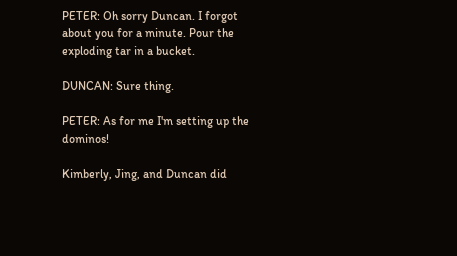PETER: Oh sorry Duncan. I forgot about you for a minute. Pour the exploding tar in a bucket.

DUNCAN: Sure thing.

PETER: As for me I'm setting up the dominos!

Kimberly, Jing, and Duncan did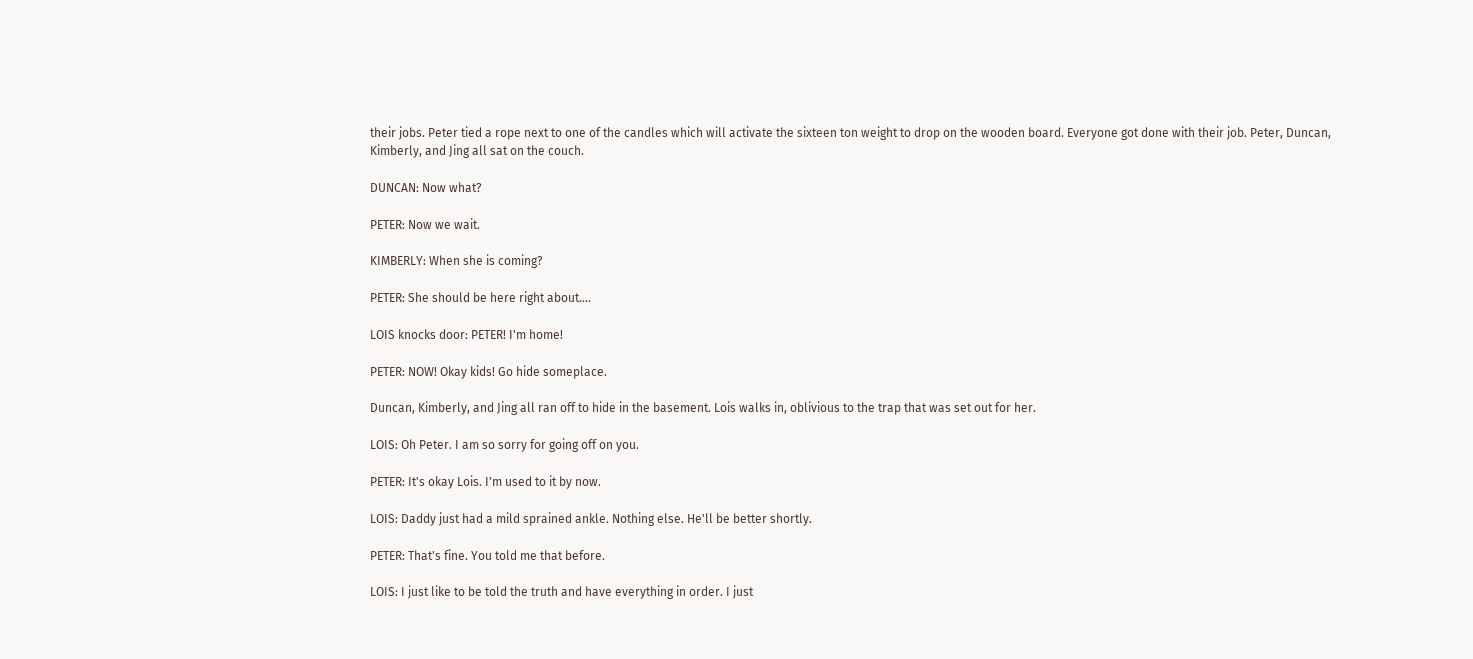their jobs. Peter tied a rope next to one of the candles which will activate the sixteen ton weight to drop on the wooden board. Everyone got done with their job. Peter, Duncan, Kimberly, and Jing all sat on the couch.

DUNCAN: Now what?

PETER: Now we wait.

KIMBERLY: When she is coming?

PETER: She should be here right about....

LOIS knocks door: PETER! I'm home!

PETER: NOW! Okay kids! Go hide someplace.

Duncan, Kimberly, and Jing all ran off to hide in the basement. Lois walks in, oblivious to the trap that was set out for her.

LOIS: Oh Peter. I am so sorry for going off on you.

PETER: It's okay Lois. I'm used to it by now.

LOIS: Daddy just had a mild sprained ankle. Nothing else. He'll be better shortly.

PETER: That's fine. You told me that before.

LOIS: I just like to be told the truth and have everything in order. I just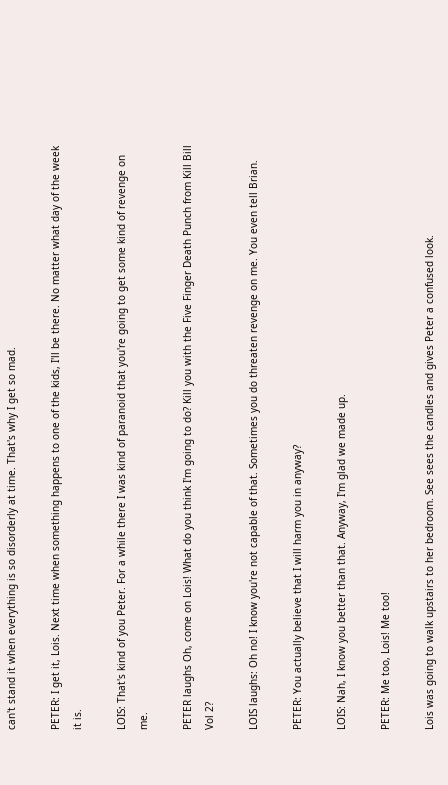can't stand it when everything is so disorderly at time. That's why I get so mad.

PETER: I get it, Lois. Next time when something happens to one of the kids, I'll be there. No matter what day of the week it is.

LOIS: That's kind of you Peter. For a while there I was kind of paranoid that you're going to get some kind of revenge on me.

PETER laughs Oh, come on Lois! What do you think I'm going to do? Kill you with the Five Finger Death Punch from Kill Bill Vol 2?

LOIS laughs: Oh no! I know you're not capable of that. Sometimes you do threaten revenge on me. You even tell Brian.

PETER: You actually believe that I will harm you in anyway?

LOIS: Nah, I know you better than that. Anyway, I'm glad we made up.

PETER: Me too, Lois! Me too!

Lois was going to walk upstairs to her bedroom. See sees the candles and gives Peter a confused look.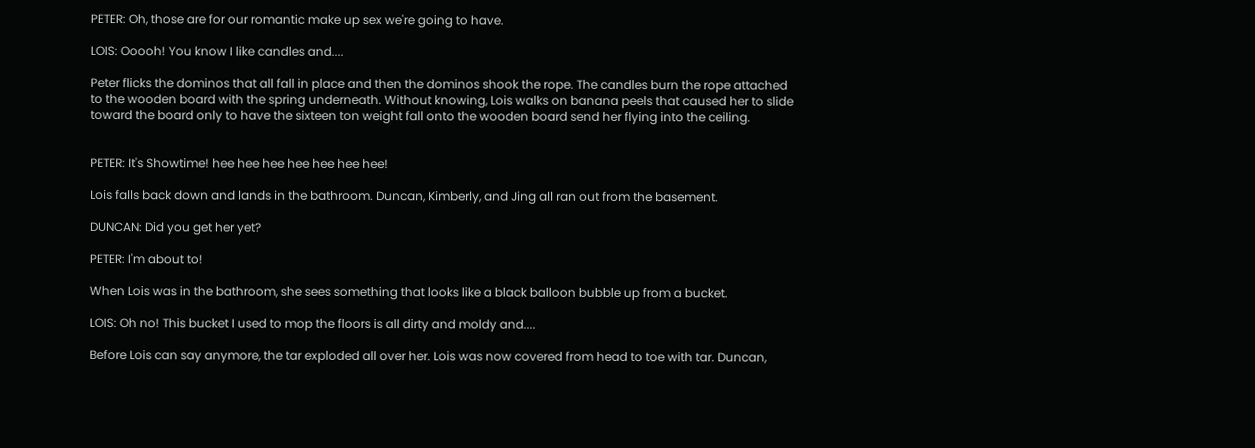PETER: Oh, those are for our romantic make up sex we're going to have.

LOIS: Ooooh! You know I like candles and....

Peter flicks the dominos that all fall in place and then the dominos shook the rope. The candles burn the rope attached to the wooden board with the spring underneath. Without knowing, Lois walks on banana peels that caused her to slide toward the board only to have the sixteen ton weight fall onto the wooden board send her flying into the ceiling.


PETER: It's Showtime! hee hee hee hee hee hee hee!

Lois falls back down and lands in the bathroom. Duncan, Kimberly, and Jing all ran out from the basement.

DUNCAN: Did you get her yet?

PETER: I'm about to!

When Lois was in the bathroom, she sees something that looks like a black balloon bubble up from a bucket.

LOIS: Oh no! This bucket I used to mop the floors is all dirty and moldy and....

Before Lois can say anymore, the tar exploded all over her. Lois was now covered from head to toe with tar. Duncan,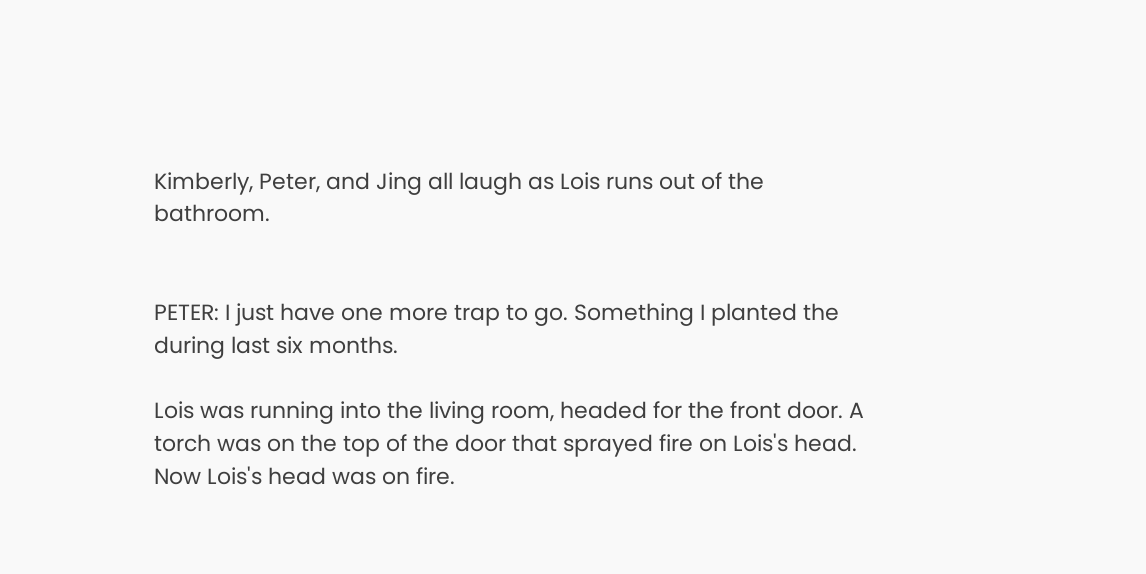Kimberly, Peter, and Jing all laugh as Lois runs out of the bathroom.


PETER: I just have one more trap to go. Something I planted the during last six months.

Lois was running into the living room, headed for the front door. A torch was on the top of the door that sprayed fire on Lois's head. Now Lois's head was on fire.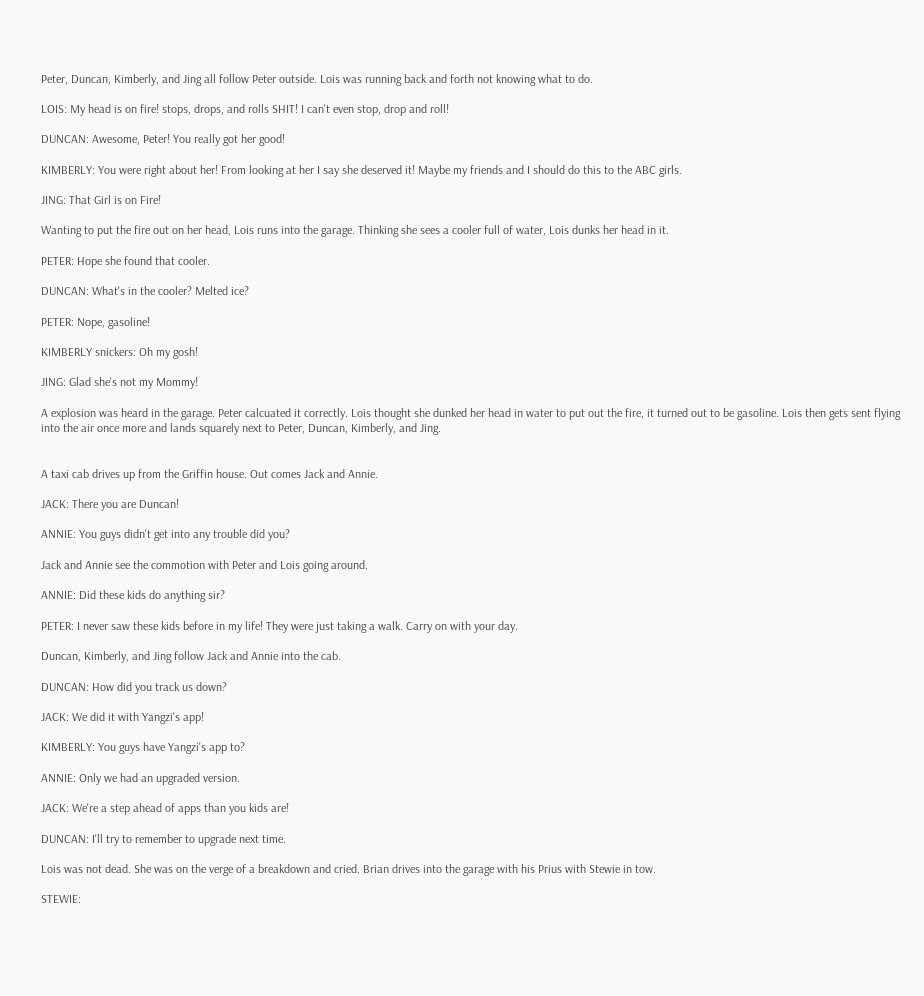Peter, Duncan, Kimberly, and Jing all follow Peter outside. Lois was running back and forth not knowing what to do.

LOIS: My head is on fire! stops, drops, and rolls SHIT! I can't even stop, drop and roll!

DUNCAN: Awesome, Peter! You really got her good!

KIMBERLY: You were right about her! From looking at her I say she deserved it! Maybe my friends and I should do this to the ABC girls.

JING: That Girl is on Fire!

Wanting to put the fire out on her head, Lois runs into the garage. Thinking she sees a cooler full of water, Lois dunks her head in it.

PETER: Hope she found that cooler.

DUNCAN: What's in the cooler? Melted ice?

PETER: Nope, gasoline!

KIMBERLY snickers: Oh my gosh!

JING: Glad she's not my Mommy!

A explosion was heard in the garage. Peter calcuated it correctly. Lois thought she dunked her head in water to put out the fire, it turned out to be gasoline. Lois then gets sent flying into the air once more and lands squarely next to Peter, Duncan, Kimberly, and Jing.


A taxi cab drives up from the Griffin house. Out comes Jack and Annie.

JACK: There you are Duncan!

ANNIE: You guys didn't get into any trouble did you?

Jack and Annie see the commotion with Peter and Lois going around.

ANNIE: Did these kids do anything sir?

PETER: I never saw these kids before in my life! They were just taking a walk. Carry on with your day.

Duncan, Kimberly, and Jing follow Jack and Annie into the cab.

DUNCAN: How did you track us down?

JACK: We did it with Yangzi's app!

KIMBERLY: You guys have Yangzi's app to?

ANNIE: Only we had an upgraded version.

JACK: We're a step ahead of apps than you kids are!

DUNCAN: I'll try to remember to upgrade next time.

Lois was not dead. She was on the verge of a breakdown and cried. Brian drives into the garage with his Prius with Stewie in tow.

STEWIE: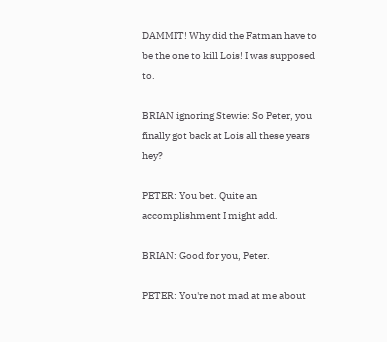DAMMIT! Why did the Fatman have to be the one to kill Lois! I was supposed to.

BRIAN ignoring Stewie: So Peter, you finally got back at Lois all these years hey?

PETER: You bet. Quite an accomplishment I might add.

BRIAN: Good for you, Peter.

PETER: You're not mad at me about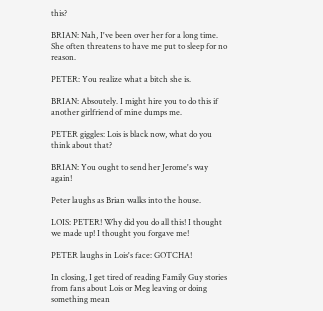this?

BRIAN: Nah, I've been over her for a long time. She often threatens to have me put to sleep for no reason.

PETER: You realize what a bitch she is.

BRIAN: Absoutely. I might hire you to do this if another girlfriend of mine dumps me.

PETER giggles: Lois is black now, what do you think about that?

BRIAN: You ought to send her Jerome's way again!

Peter laughs as Brian walks into the house.

LOIS: PETER! Why did you do all this! I thought we made up! I thought you forgave me!

PETER laughs in Lois's face: GOTCHA!

In closing, I get tired of reading Family Guy stories from fans about Lois or Meg leaving or doing something mean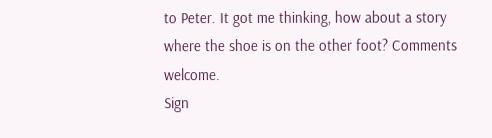to Peter. It got me thinking, how about a story where the shoe is on the other foot? Comments welcome.
Sign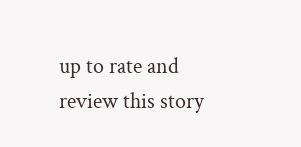up to rate and review this story